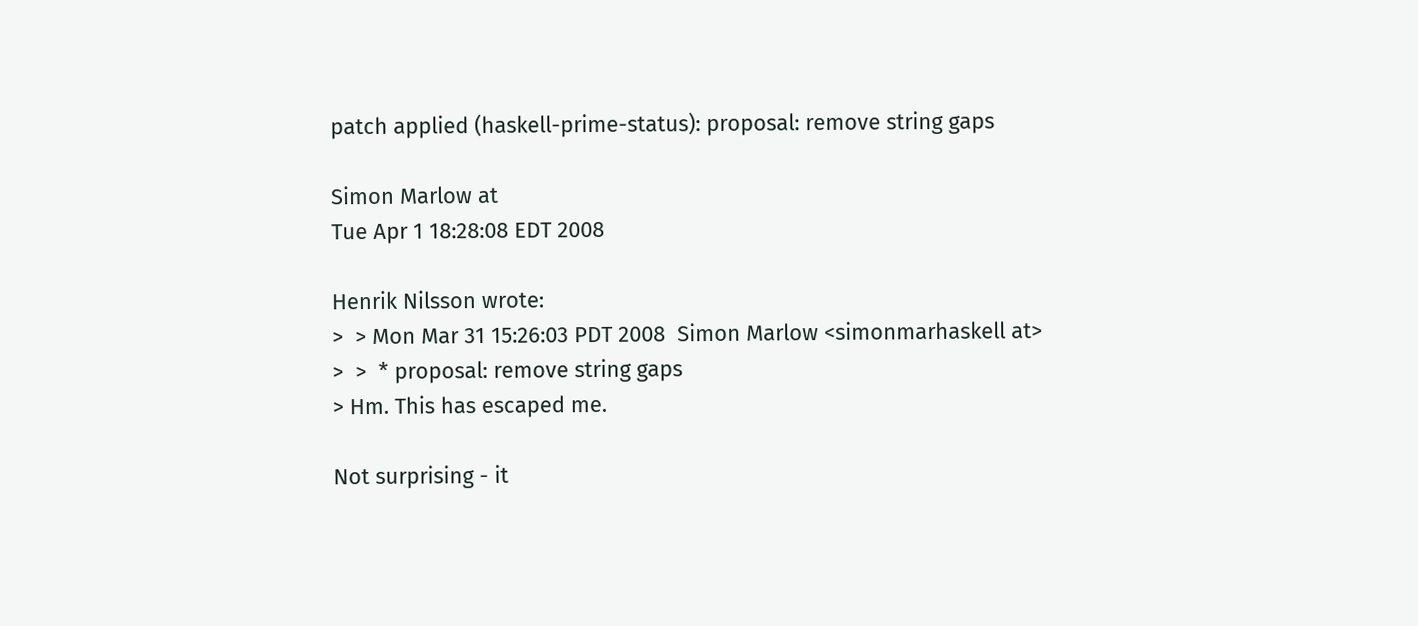patch applied (haskell-prime-status): proposal: remove string gaps

Simon Marlow at
Tue Apr 1 18:28:08 EDT 2008

Henrik Nilsson wrote:
>  > Mon Mar 31 15:26:03 PDT 2008  Simon Marlow <simonmarhaskell at>
>  >  * proposal: remove string gaps
> Hm. This has escaped me.

Not surprising - it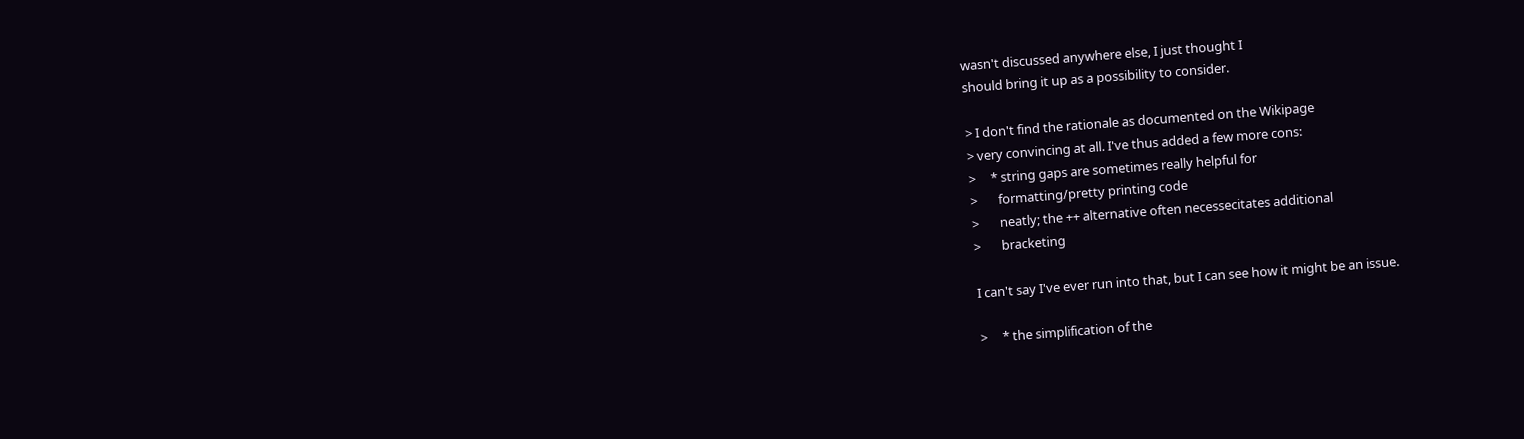wasn't discussed anywhere else, I just thought I
should bring it up as a possibility to consider.

> I don't find the rationale as documented on the Wikipage
> very convincing at all. I've thus added a few more cons:
>     * string gaps are sometimes really helpful for
>       formatting/pretty printing code
>       neatly; the ++ alternative often necessecitates additional
>       bracketing

I can't say I've ever run into that, but I can see how it might be an issue.

>     * the simplification of the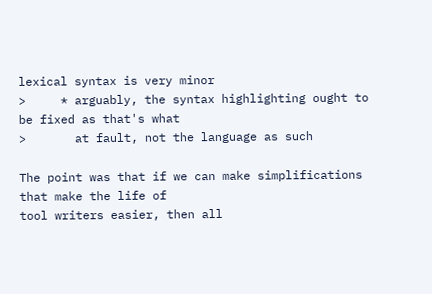lexical syntax is very minor
>     * arguably, the syntax highlighting ought to be fixed as that's what
>       at fault, not the language as such

The point was that if we can make simplifications that make the life of
tool writers easier, then all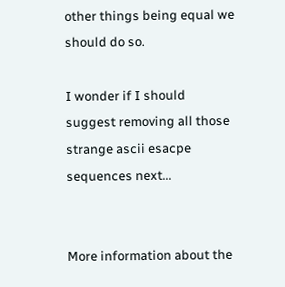other things being equal we should do so.

I wonder if I should suggest removing all those strange ascii esacpe
sequences next...


More information about the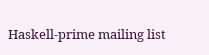Haskell-prime mailing list